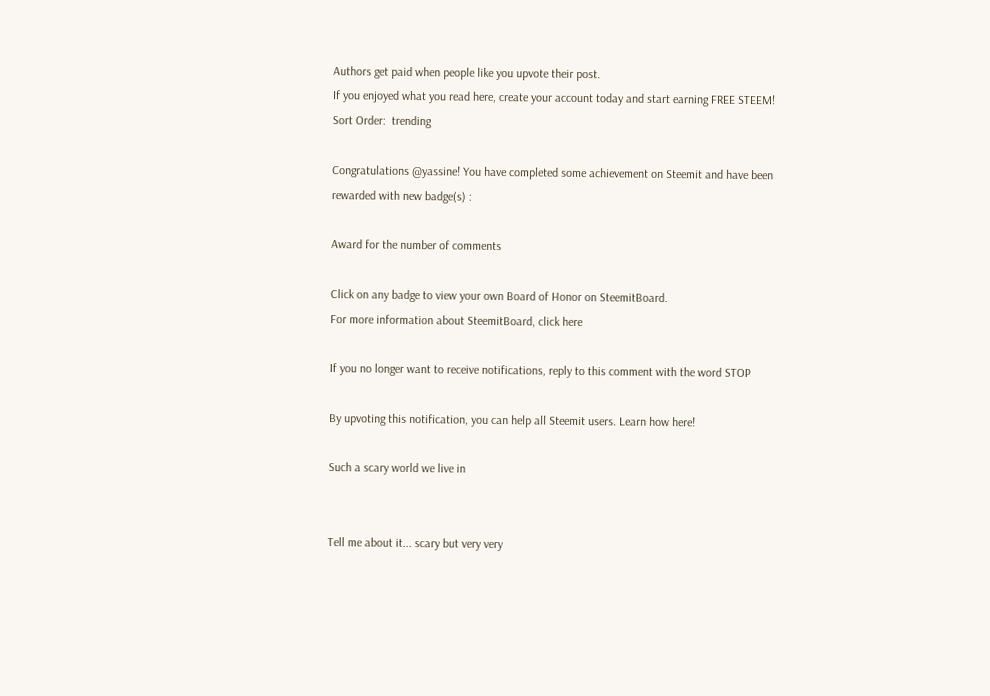Authors get paid when people like you upvote their post.
If you enjoyed what you read here, create your account today and start earning FREE STEEM!
Sort Order:  trending

Congratulations @yassine! You have completed some achievement on Steemit and have been rewarded with new badge(s) :

Award for the number of comments

Click on any badge to view your own Board of Honor on SteemitBoard.
For more information about SteemitBoard, click here

If you no longer want to receive notifications, reply to this comment with the word STOP

By upvoting this notification, you can help all Steemit users. Learn how here!

Such a scary world we live in


Tell me about it... scary but very very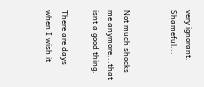very ignorant. Shameful...


Not much shocks me anymore...that isnt a good thing.

There are days when I wish it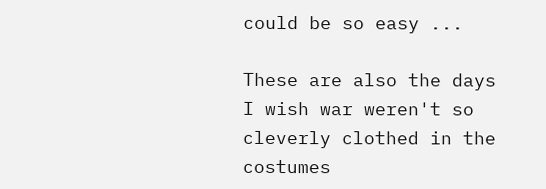could be so easy ...

These are also the days I wish war weren't so cleverly clothed in the costumes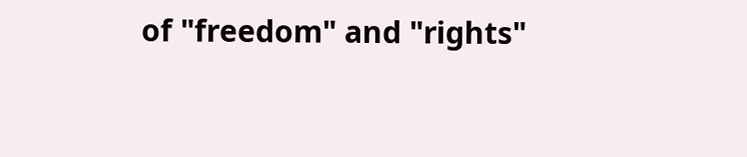of "freedom" and "rights"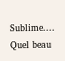Sublime.... Quel beau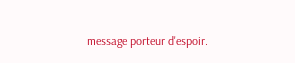message porteur d'espoir.